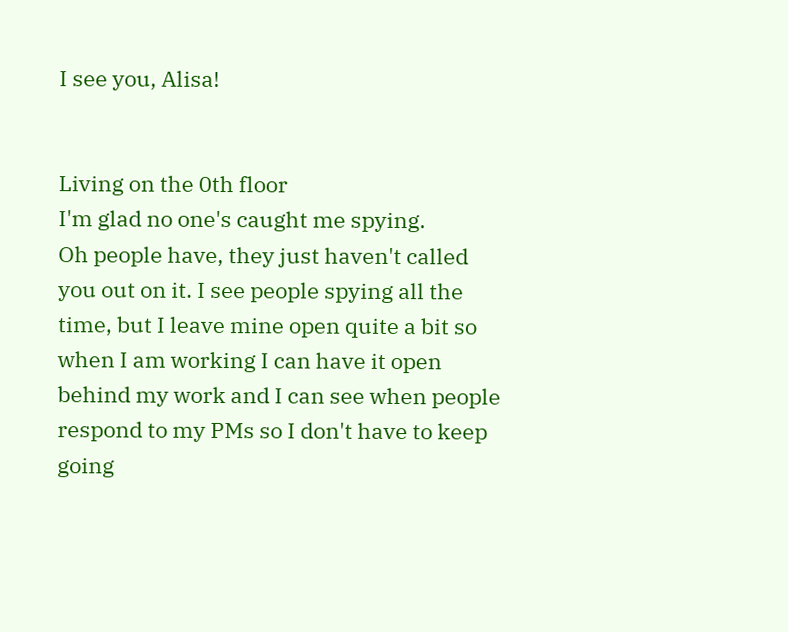I see you, Alisa!


Living on the 0th floor
I'm glad no one's caught me spying.
Oh people have, they just haven't called you out on it. I see people spying all the time, but I leave mine open quite a bit so when I am working I can have it open behind my work and I can see when people respond to my PMs so I don't have to keep going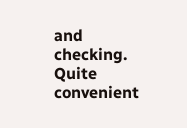and checking. Quite convenient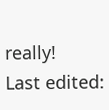really!
Last edited: